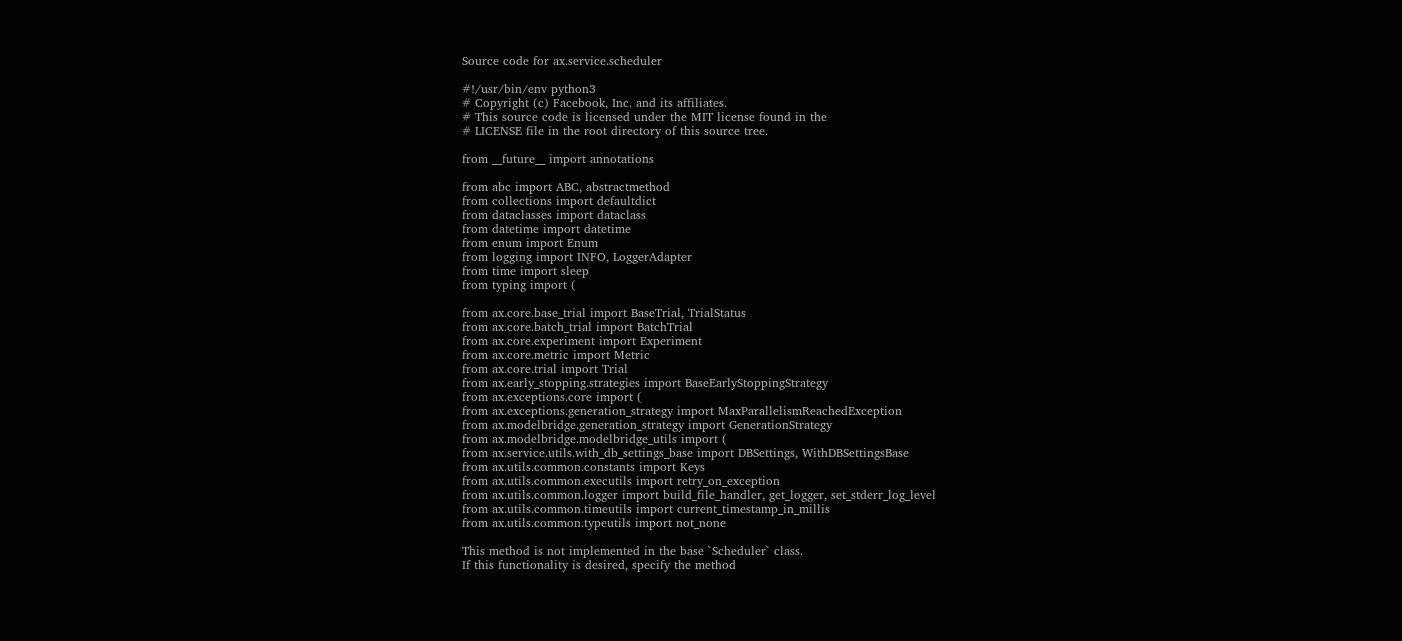Source code for ax.service.scheduler

#!/usr/bin/env python3
# Copyright (c) Facebook, Inc. and its affiliates.
# This source code is licensed under the MIT license found in the
# LICENSE file in the root directory of this source tree.

from __future__ import annotations

from abc import ABC, abstractmethod
from collections import defaultdict
from dataclasses import dataclass
from datetime import datetime
from enum import Enum
from logging import INFO, LoggerAdapter
from time import sleep
from typing import (

from ax.core.base_trial import BaseTrial, TrialStatus
from ax.core.batch_trial import BatchTrial
from ax.core.experiment import Experiment
from ax.core.metric import Metric
from ax.core.trial import Trial
from ax.early_stopping.strategies import BaseEarlyStoppingStrategy
from ax.exceptions.core import (
from ax.exceptions.generation_strategy import MaxParallelismReachedException
from ax.modelbridge.generation_strategy import GenerationStrategy
from ax.modelbridge.modelbridge_utils import (
from ax.service.utils.with_db_settings_base import DBSettings, WithDBSettingsBase
from ax.utils.common.constants import Keys
from ax.utils.common.executils import retry_on_exception
from ax.utils.common.logger import build_file_handler, get_logger, set_stderr_log_level
from ax.utils.common.timeutils import current_timestamp_in_millis
from ax.utils.common.typeutils import not_none

This method is not implemented in the base `Scheduler` class.
If this functionality is desired, specify the method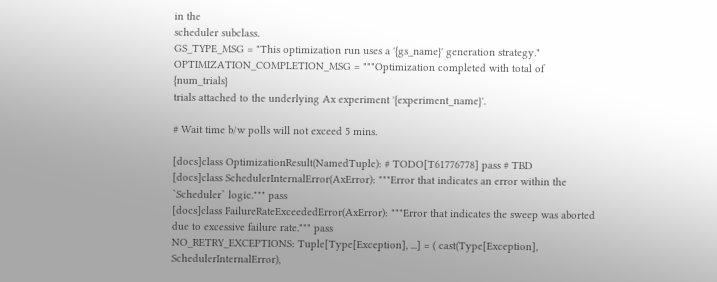in the
scheduler subclass.
GS_TYPE_MSG = "This optimization run uses a '{gs_name}' generation strategy."
OPTIMIZATION_COMPLETION_MSG = """Optimization completed with total of {num_trials}
trials attached to the underlying Ax experiment '{experiment_name}'.

# Wait time b/w polls will not exceed 5 mins.

[docs]class OptimizationResult(NamedTuple): # TODO[T61776778] pass # TBD
[docs]class SchedulerInternalError(AxError): """Error that indicates an error within the `Scheduler` logic.""" pass
[docs]class FailureRateExceededError(AxError): """Error that indicates the sweep was aborted due to excessive failure rate.""" pass
NO_RETRY_EXCEPTIONS: Tuple[Type[Exception], ...] = ( cast(Type[Exception], SchedulerInternalError),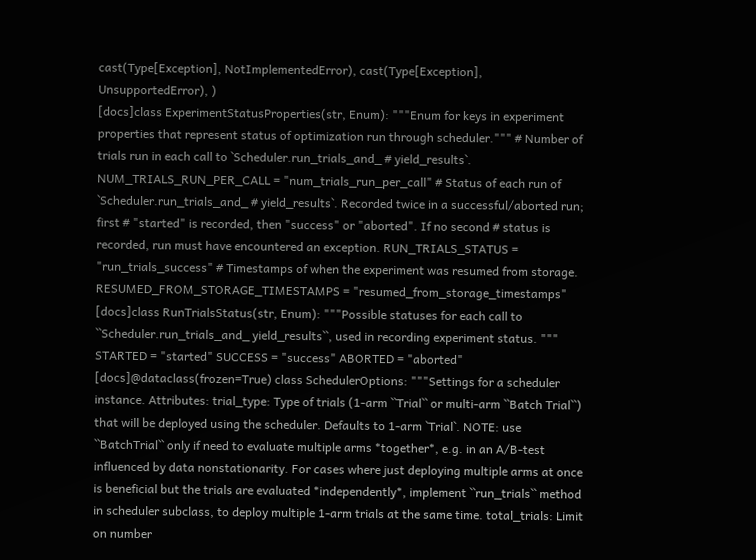cast(Type[Exception], NotImplementedError), cast(Type[Exception], UnsupportedError), )
[docs]class ExperimentStatusProperties(str, Enum): """Enum for keys in experiment properties that represent status of optimization run through scheduler.""" # Number of trials run in each call to `Scheduler.run_trials_and_ # yield_results`. NUM_TRIALS_RUN_PER_CALL = "num_trials_run_per_call" # Status of each run of `Scheduler.run_trials_and_ # yield_results`. Recorded twice in a successful/aborted run; first # "started" is recorded, then "success" or "aborted". If no second # status is recorded, run must have encountered an exception. RUN_TRIALS_STATUS = "run_trials_success" # Timestamps of when the experiment was resumed from storage. RESUMED_FROM_STORAGE_TIMESTAMPS = "resumed_from_storage_timestamps"
[docs]class RunTrialsStatus(str, Enum): """Possible statuses for each call to ``Scheduler.run_trials_and_ yield_results``, used in recording experiment status. """ STARTED = "started" SUCCESS = "success" ABORTED = "aborted"
[docs]@dataclass(frozen=True) class SchedulerOptions: """Settings for a scheduler instance. Attributes: trial_type: Type of trials (1-arm ``Trial`` or multi-arm ``Batch Trial``) that will be deployed using the scheduler. Defaults to 1-arm `Trial`. NOTE: use ``BatchTrial`` only if need to evaluate multiple arms *together*, e.g. in an A/B-test influenced by data nonstationarity. For cases where just deploying multiple arms at once is beneficial but the trials are evaluated *independently*, implement ``run_trials`` method in scheduler subclass, to deploy multiple 1-arm trials at the same time. total_trials: Limit on number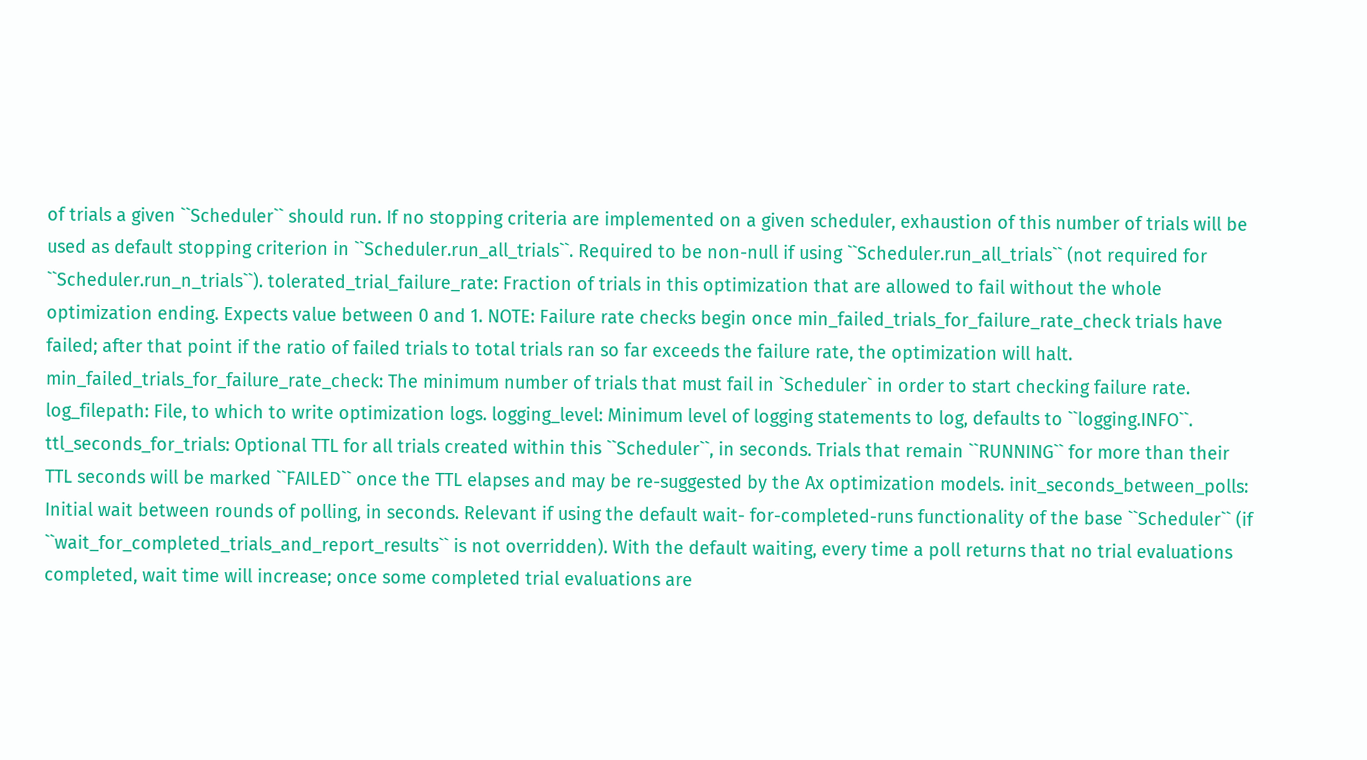of trials a given ``Scheduler`` should run. If no stopping criteria are implemented on a given scheduler, exhaustion of this number of trials will be used as default stopping criterion in ``Scheduler.run_all_trials``. Required to be non-null if using ``Scheduler.run_all_trials`` (not required for ``Scheduler.run_n_trials``). tolerated_trial_failure_rate: Fraction of trials in this optimization that are allowed to fail without the whole optimization ending. Expects value between 0 and 1. NOTE: Failure rate checks begin once min_failed_trials_for_failure_rate_check trials have failed; after that point if the ratio of failed trials to total trials ran so far exceeds the failure rate, the optimization will halt. min_failed_trials_for_failure_rate_check: The minimum number of trials that must fail in `Scheduler` in order to start checking failure rate. log_filepath: File, to which to write optimization logs. logging_level: Minimum level of logging statements to log, defaults to ``logging.INFO``. ttl_seconds_for_trials: Optional TTL for all trials created within this ``Scheduler``, in seconds. Trials that remain ``RUNNING`` for more than their TTL seconds will be marked ``FAILED`` once the TTL elapses and may be re-suggested by the Ax optimization models. init_seconds_between_polls: Initial wait between rounds of polling, in seconds. Relevant if using the default wait- for-completed-runs functionality of the base ``Scheduler`` (if ``wait_for_completed_trials_and_report_results`` is not overridden). With the default waiting, every time a poll returns that no trial evaluations completed, wait time will increase; once some completed trial evaluations are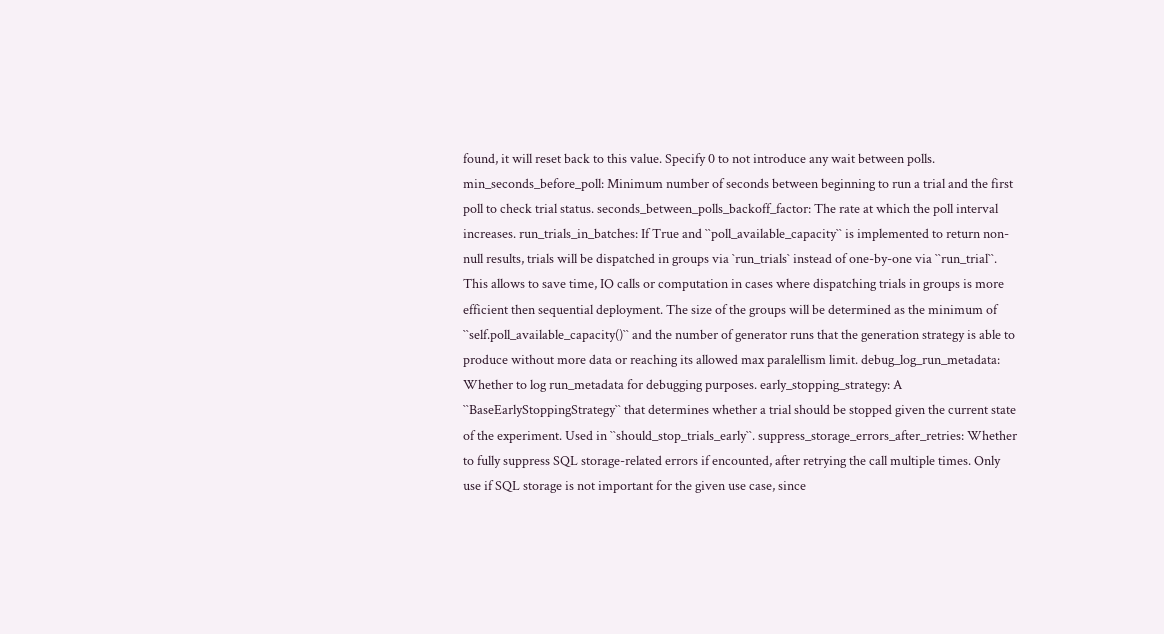found, it will reset back to this value. Specify 0 to not introduce any wait between polls. min_seconds_before_poll: Minimum number of seconds between beginning to run a trial and the first poll to check trial status. seconds_between_polls_backoff_factor: The rate at which the poll interval increases. run_trials_in_batches: If True and ``poll_available_capacity`` is implemented to return non-null results, trials will be dispatched in groups via `run_trials` instead of one-by-one via ``run_trial``. This allows to save time, IO calls or computation in cases where dispatching trials in groups is more efficient then sequential deployment. The size of the groups will be determined as the minimum of ``self.poll_available_capacity()`` and the number of generator runs that the generation strategy is able to produce without more data or reaching its allowed max paralellism limit. debug_log_run_metadata: Whether to log run_metadata for debugging purposes. early_stopping_strategy: A ``BaseEarlyStoppingStrategy`` that determines whether a trial should be stopped given the current state of the experiment. Used in ``should_stop_trials_early``. suppress_storage_errors_after_retries: Whether to fully suppress SQL storage-related errors if encounted, after retrying the call multiple times. Only use if SQL storage is not important for the given use case, since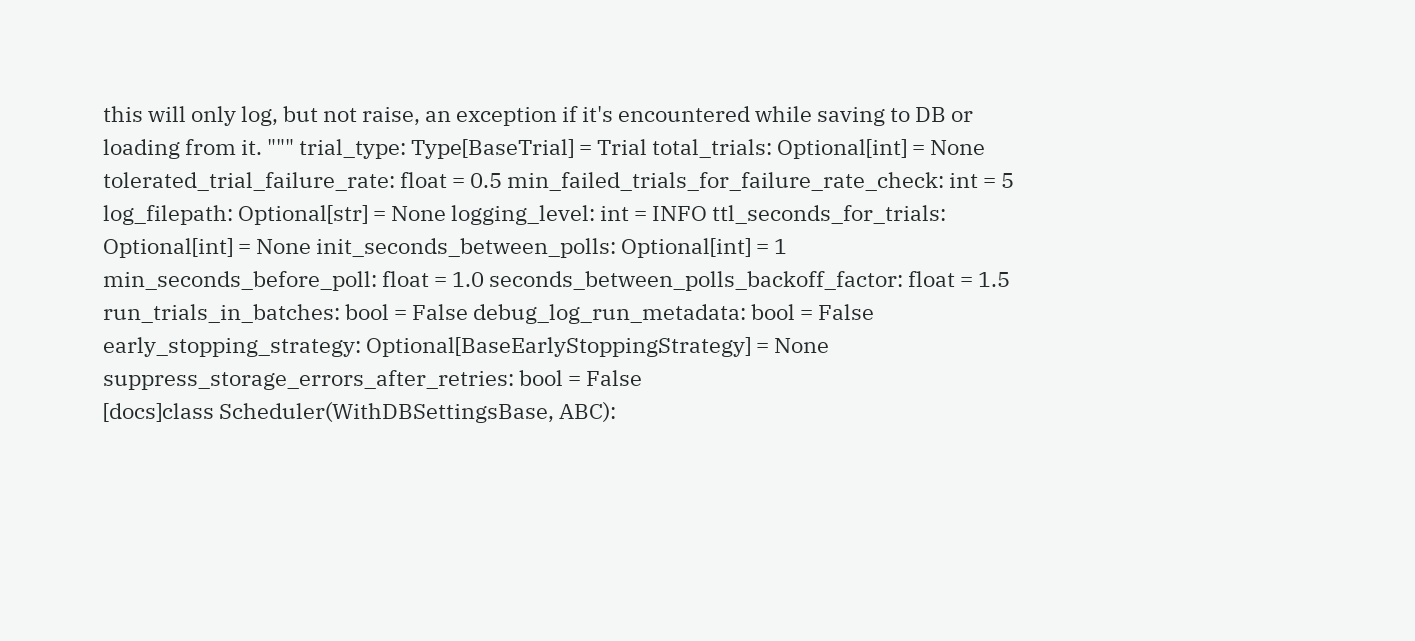this will only log, but not raise, an exception if it's encountered while saving to DB or loading from it. """ trial_type: Type[BaseTrial] = Trial total_trials: Optional[int] = None tolerated_trial_failure_rate: float = 0.5 min_failed_trials_for_failure_rate_check: int = 5 log_filepath: Optional[str] = None logging_level: int = INFO ttl_seconds_for_trials: Optional[int] = None init_seconds_between_polls: Optional[int] = 1 min_seconds_before_poll: float = 1.0 seconds_between_polls_backoff_factor: float = 1.5 run_trials_in_batches: bool = False debug_log_run_metadata: bool = False early_stopping_strategy: Optional[BaseEarlyStoppingStrategy] = None suppress_storage_errors_after_retries: bool = False
[docs]class Scheduler(WithDBSettingsBase, ABC):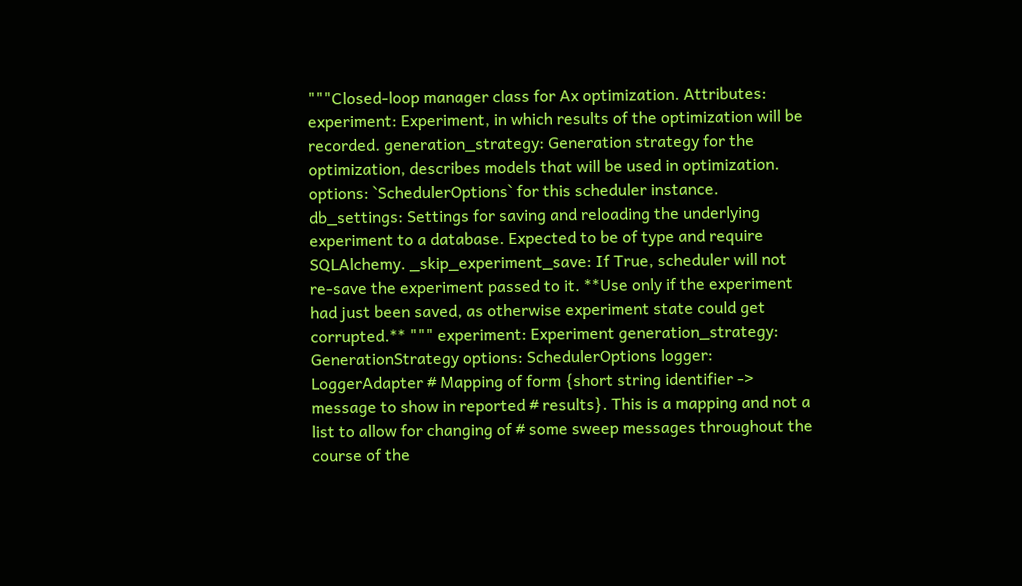"""Closed-loop manager class for Ax optimization. Attributes: experiment: Experiment, in which results of the optimization will be recorded. generation_strategy: Generation strategy for the optimization, describes models that will be used in optimization. options: `SchedulerOptions` for this scheduler instance. db_settings: Settings for saving and reloading the underlying experiment to a database. Expected to be of type and require SQLAlchemy. _skip_experiment_save: If True, scheduler will not re-save the experiment passed to it. **Use only if the experiment had just been saved, as otherwise experiment state could get corrupted.** """ experiment: Experiment generation_strategy: GenerationStrategy options: SchedulerOptions logger: LoggerAdapter # Mapping of form {short string identifier -> message to show in reported # results}. This is a mapping and not a list to allow for changing of # some sweep messages throughout the course of the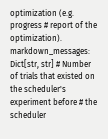optimization (e.g. progress # report of the optimization). markdown_messages: Dict[str, str] # Number of trials that existed on the scheduler's experiment before # the scheduler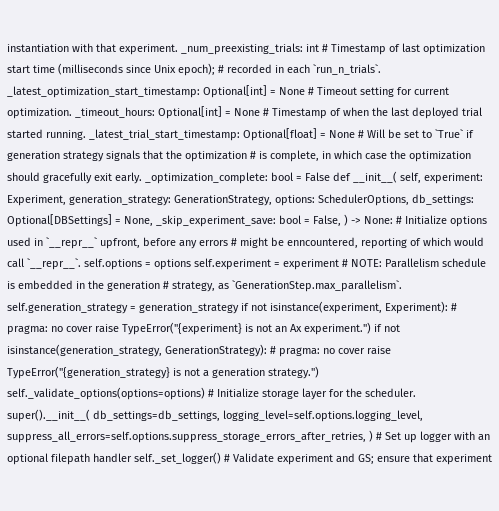instantiation with that experiment. _num_preexisting_trials: int # Timestamp of last optimization start time (milliseconds since Unix epoch); # recorded in each `run_n_trials`. _latest_optimization_start_timestamp: Optional[int] = None # Timeout setting for current optimization. _timeout_hours: Optional[int] = None # Timestamp of when the last deployed trial started running. _latest_trial_start_timestamp: Optional[float] = None # Will be set to `True` if generation strategy signals that the optimization # is complete, in which case the optimization should gracefully exit early. _optimization_complete: bool = False def __init__( self, experiment: Experiment, generation_strategy: GenerationStrategy, options: SchedulerOptions, db_settings: Optional[DBSettings] = None, _skip_experiment_save: bool = False, ) -> None: # Initialize options used in `__repr__` upfront, before any errors # might be enncountered, reporting of which would call `__repr__`. self.options = options self.experiment = experiment # NOTE: Parallelism schedule is embedded in the generation # strategy, as `GenerationStep.max_parallelism`. self.generation_strategy = generation_strategy if not isinstance(experiment, Experiment): # pragma: no cover raise TypeError("{experiment} is not an Ax experiment.") if not isinstance(generation_strategy, GenerationStrategy): # pragma: no cover raise TypeError("{generation_strategy} is not a generation strategy.") self._validate_options(options=options) # Initialize storage layer for the scheduler. super().__init__( db_settings=db_settings, logging_level=self.options.logging_level, suppress_all_errors=self.options.suppress_storage_errors_after_retries, ) # Set up logger with an optional filepath handler self._set_logger() # Validate experiment and GS; ensure that experiment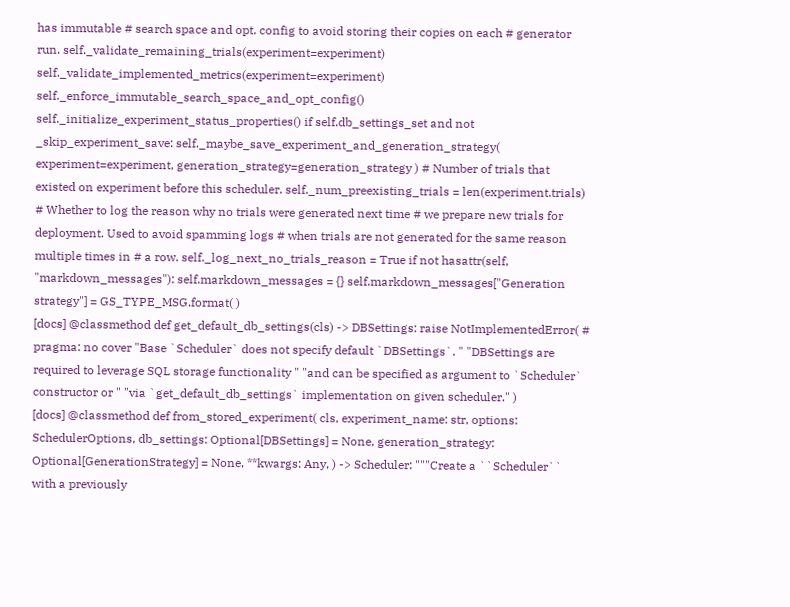has immutable # search space and opt. config to avoid storing their copies on each # generator run. self._validate_remaining_trials(experiment=experiment) self._validate_implemented_metrics(experiment=experiment) self._enforce_immutable_search_space_and_opt_config() self._initialize_experiment_status_properties() if self.db_settings_set and not _skip_experiment_save: self._maybe_save_experiment_and_generation_strategy( experiment=experiment, generation_strategy=generation_strategy ) # Number of trials that existed on experiment before this scheduler. self._num_preexisting_trials = len(experiment.trials) # Whether to log the reason why no trials were generated next time # we prepare new trials for deployment. Used to avoid spamming logs # when trials are not generated for the same reason multiple times in # a row. self._log_next_no_trials_reason = True if not hasattr(self, "markdown_messages"): self.markdown_messages = {} self.markdown_messages["Generation strategy"] = GS_TYPE_MSG.format( )
[docs] @classmethod def get_default_db_settings(cls) -> DBSettings: raise NotImplementedError( # pragma: no cover "Base `Scheduler` does not specify default `DBSettings`. " "DBSettings are required to leverage SQL storage functionality " "and can be specified as argument to `Scheduler` constructor or " "via `get_default_db_settings` implementation on given scheduler." )
[docs] @classmethod def from_stored_experiment( cls, experiment_name: str, options: SchedulerOptions, db_settings: Optional[DBSettings] = None, generation_strategy: Optional[GenerationStrategy] = None, **kwargs: Any, ) -> Scheduler: """Create a ``Scheduler`` with a previously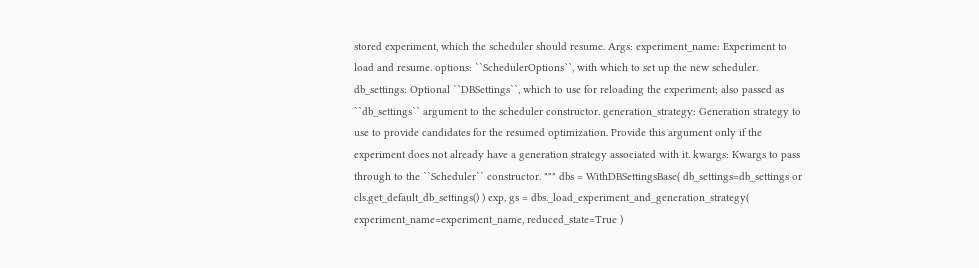stored experiment, which the scheduler should resume. Args: experiment_name: Experiment to load and resume. options: ``SchedulerOptions``, with which to set up the new scheduler. db_settings: Optional ``DBSettings``, which to use for reloading the experiment; also passed as ``db_settings`` argument to the scheduler constructor. generation_strategy: Generation strategy to use to provide candidates for the resumed optimization. Provide this argument only if the experiment does not already have a generation strategy associated with it. kwargs: Kwargs to pass through to the ``Scheduler`` constructor. """ dbs = WithDBSettingsBase( db_settings=db_settings or cls.get_default_db_settings() ) exp, gs = dbs._load_experiment_and_generation_strategy( experiment_name=experiment_name, reduced_state=True )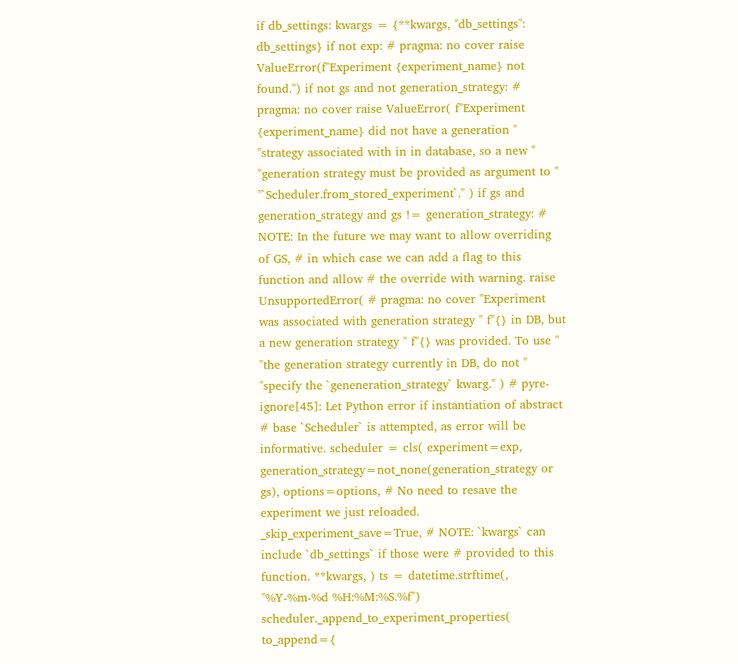if db_settings: kwargs = {**kwargs, "db_settings": db_settings} if not exp: # pragma: no cover raise ValueError(f"Experiment {experiment_name} not found.") if not gs and not generation_strategy: # pragma: no cover raise ValueError( f"Experiment {experiment_name} did not have a generation " "strategy associated with in in database, so a new " "generation strategy must be provided as argument to " "`Scheduler.from_stored_experiment`." ) if gs and generation_strategy and gs != generation_strategy: # NOTE: In the future we may want to allow overriding of GS, # in which case we can add a flag to this function and allow # the override with warning. raise UnsupportedError( # pragma: no cover "Experiment was associated with generation strategy " f"{} in DB, but a new generation strategy " f"{} was provided. To use " "the generation strategy currently in DB, do not " "specify the `geneneration_strategy` kwarg." ) # pyre-ignore[45]: Let Python error if instantiation of abstract # base `Scheduler` is attempted, as error will be informative. scheduler = cls( experiment=exp, generation_strategy=not_none(generation_strategy or gs), options=options, # No need to resave the experiment we just reloaded. _skip_experiment_save=True, # NOTE: `kwargs` can include `db_settings` if those were # provided to this function. **kwargs, ) ts = datetime.strftime(, "%Y-%m-%d %H:%M:%S.%f") scheduler._append_to_experiment_properties( to_append={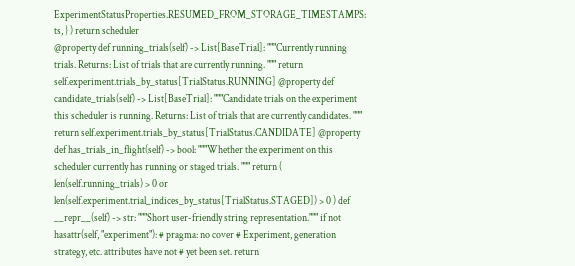ExperimentStatusProperties.RESUMED_FROM_STORAGE_TIMESTAMPS: ts, } ) return scheduler
@property def running_trials(self) -> List[BaseTrial]: """Currently running trials. Returns: List of trials that are currently running. """ return self.experiment.trials_by_status[TrialStatus.RUNNING] @property def candidate_trials(self) -> List[BaseTrial]: """Candidate trials on the experiment this scheduler is running. Returns: List of trials that are currently candidates. """ return self.experiment.trials_by_status[TrialStatus.CANDIDATE] @property def has_trials_in_flight(self) -> bool: """Whether the experiment on this scheduler currently has running or staged trials. """ return ( len(self.running_trials) > 0 or len(self.experiment.trial_indices_by_status[TrialStatus.STAGED]) > 0 ) def __repr__(self) -> str: """Short user-friendly string representation.""" if not hasattr(self, "experiment"): # pragma: no cover # Experiment, generation strategy, etc. attributes have not # yet been set. return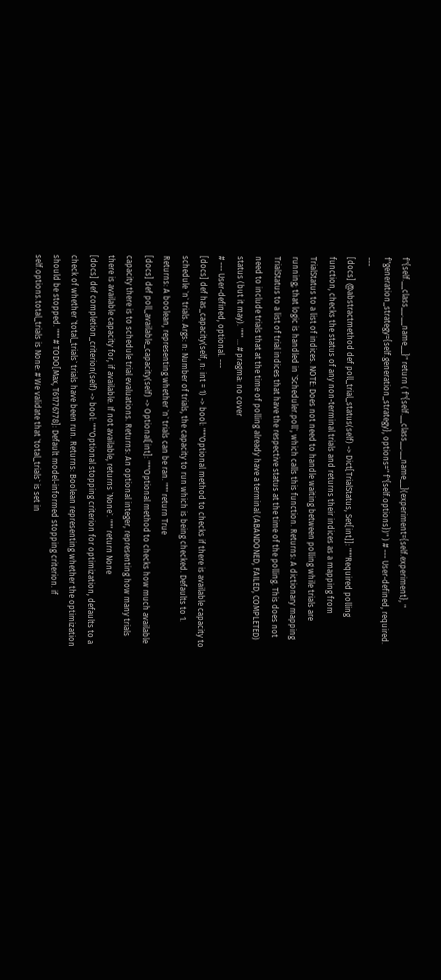f"{self.__class__.__name__}" return ( f"{self.__class__.__name__}(experiment={self.experiment}, " f"generation_strategy={self.generation_strategy}, options=" f"{self.options})" ) # --- User-defined, required. ---
[docs] @abstractmethod def poll_trial_status(self) -> Dict[TrialStatus, Set[int]]: """Required polling function, checks the status of any non-terminal trials and returns their indices as a mapping from TrialStatus to a list of indices. NOTE: Does not need to handle waiting between polling while trials are running; that logic is handled in `Scheduler.poll`, which calls this function. Returns: A dictionary mapping TrialStatus to a list of trial indices that have the respective status at the time of the polling. This does not need to include trials that at the time of polling already have a terminal (ABANDONED, FAILED, COMPLETED) status (but it may). """ ... # pragma: no cover
# --- User-defined, optional. ---
[docs] def has_capacity(self, n: int = 1) -> bool: """Optional method to checks if there is available capacity to schedule `n` trials. Args: n: Number of trials, the capacity to run which is being checked. Defaults to 1. Returns: A boolean, representing whether `n` trials can be ran. """ return True
[docs] def poll_available_capacity(self) -> Optional[int]: """Optional method to checks how much available capacity there is to schedule trial evaluations. Returns: An optional integer, representing how many trials there is available capacity for, if available. If not available, returns `None`. """ return None
[docs] def completion_criterion(self) -> bool: """Optional stopping criterion for optimization, defaults to a check of whether `total_trials` trials have been run. Returns: Boolean representing whether the optimization should be stopped. """ # TODO[Max, T61776778]: Default model-informed stopping criterion. if self.options.total_trials is None: # We validate that `total_trials` is set in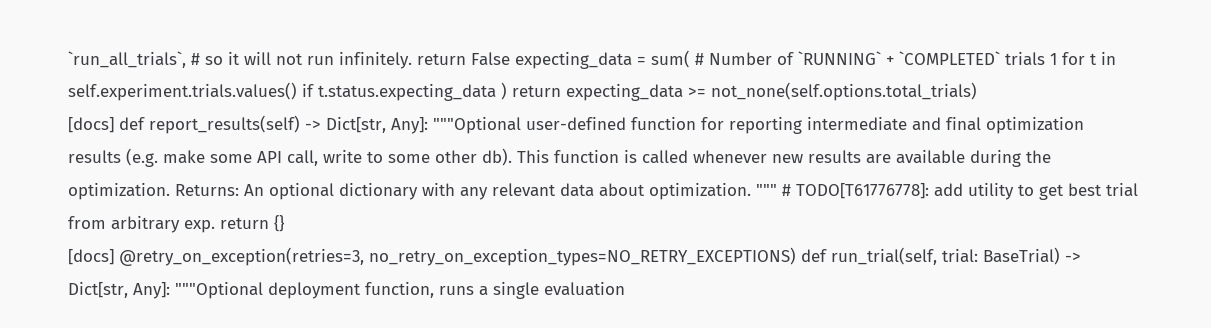`run_all_trials`, # so it will not run infinitely. return False expecting_data = sum( # Number of `RUNNING` + `COMPLETED` trials 1 for t in self.experiment.trials.values() if t.status.expecting_data ) return expecting_data >= not_none(self.options.total_trials)
[docs] def report_results(self) -> Dict[str, Any]: """Optional user-defined function for reporting intermediate and final optimization results (e.g. make some API call, write to some other db). This function is called whenever new results are available during the optimization. Returns: An optional dictionary with any relevant data about optimization. """ # TODO[T61776778]: add utility to get best trial from arbitrary exp. return {}
[docs] @retry_on_exception(retries=3, no_retry_on_exception_types=NO_RETRY_EXCEPTIONS) def run_trial(self, trial: BaseTrial) -> Dict[str, Any]: """Optional deployment function, runs a single evaluation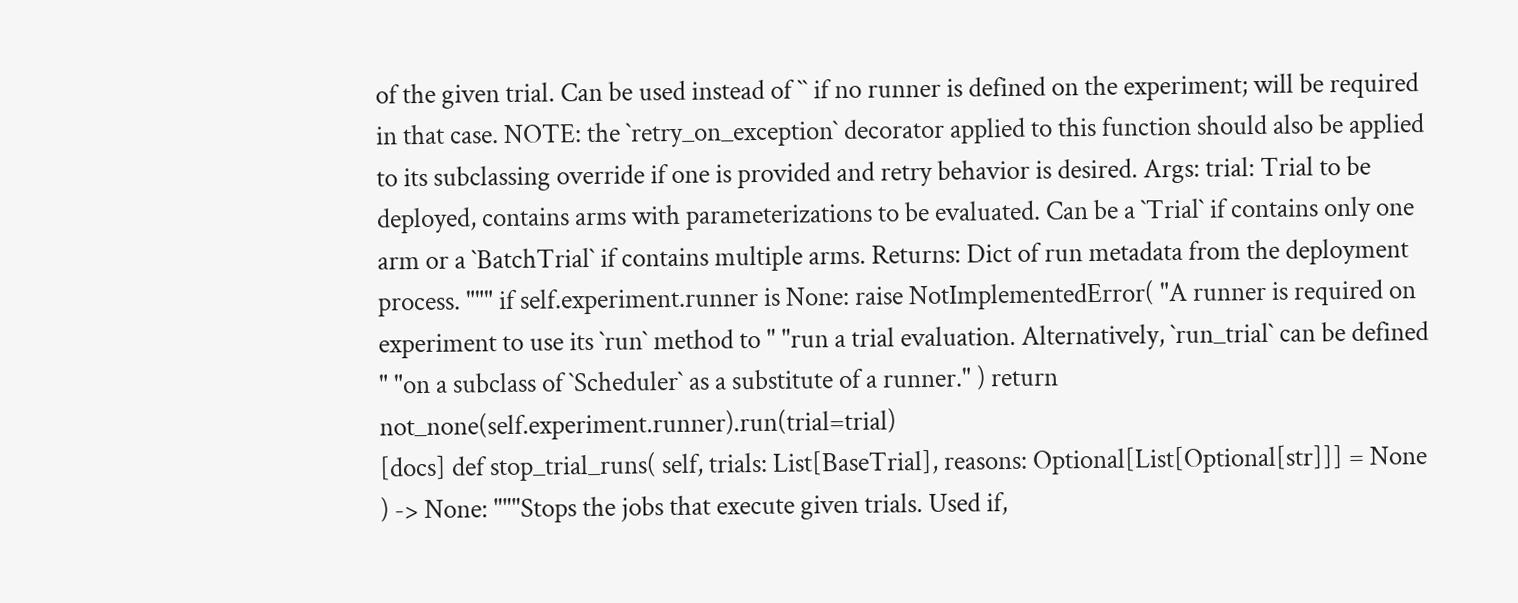of the given trial. Can be used instead of `` if no runner is defined on the experiment; will be required in that case. NOTE: the `retry_on_exception` decorator applied to this function should also be applied to its subclassing override if one is provided and retry behavior is desired. Args: trial: Trial to be deployed, contains arms with parameterizations to be evaluated. Can be a `Trial` if contains only one arm or a `BatchTrial` if contains multiple arms. Returns: Dict of run metadata from the deployment process. """ if self.experiment.runner is None: raise NotImplementedError( "A runner is required on experiment to use its `run` method to " "run a trial evaluation. Alternatively, `run_trial` can be defined " "on a subclass of `Scheduler` as a substitute of a runner." ) return not_none(self.experiment.runner).run(trial=trial)
[docs] def stop_trial_runs( self, trials: List[BaseTrial], reasons: Optional[List[Optional[str]]] = None ) -> None: """Stops the jobs that execute given trials. Used if,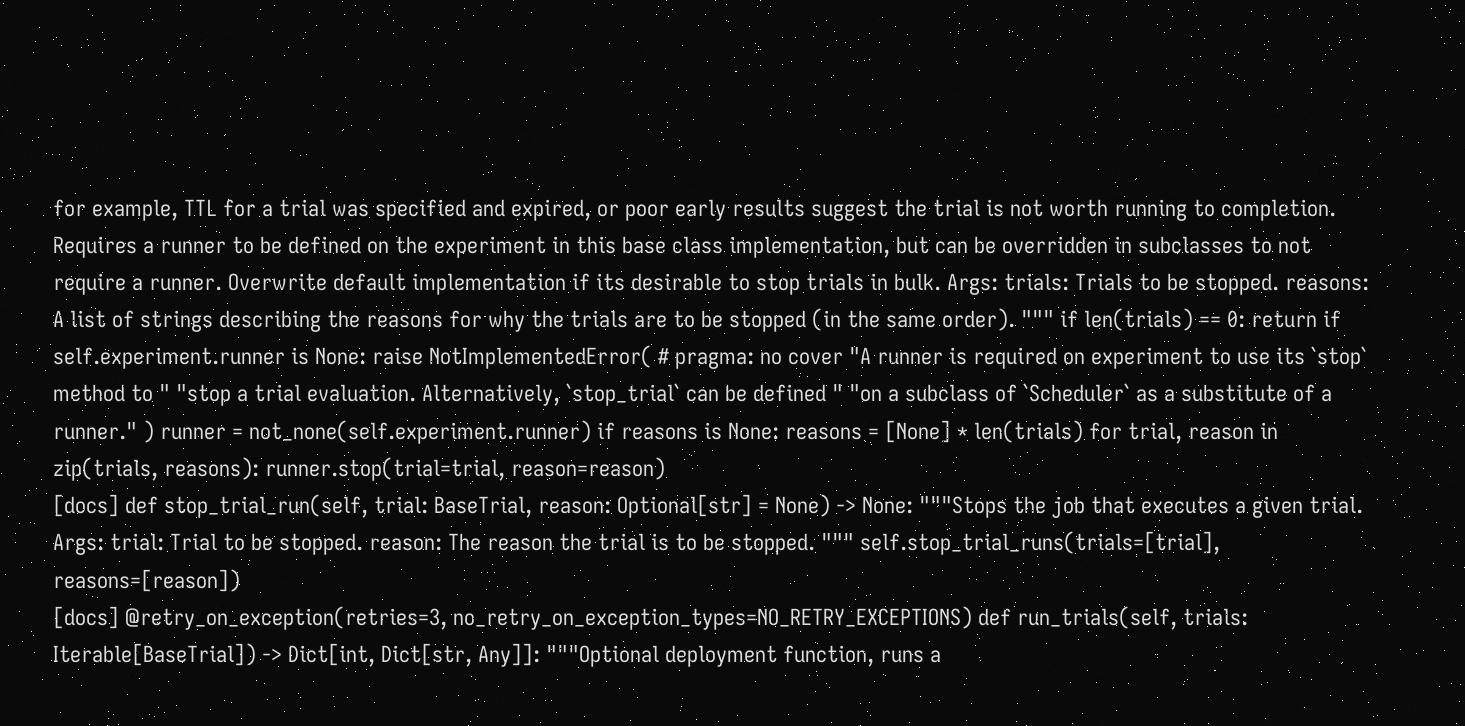for example, TTL for a trial was specified and expired, or poor early results suggest the trial is not worth running to completion. Requires a runner to be defined on the experiment in this base class implementation, but can be overridden in subclasses to not require a runner. Overwrite default implementation if its desirable to stop trials in bulk. Args: trials: Trials to be stopped. reasons: A list of strings describing the reasons for why the trials are to be stopped (in the same order). """ if len(trials) == 0: return if self.experiment.runner is None: raise NotImplementedError( # pragma: no cover "A runner is required on experiment to use its `stop` method to " "stop a trial evaluation. Alternatively, `stop_trial` can be defined " "on a subclass of `Scheduler` as a substitute of a runner." ) runner = not_none(self.experiment.runner) if reasons is None: reasons = [None] * len(trials) for trial, reason in zip(trials, reasons): runner.stop(trial=trial, reason=reason)
[docs] def stop_trial_run(self, trial: BaseTrial, reason: Optional[str] = None) -> None: """Stops the job that executes a given trial. Args: trial: Trial to be stopped. reason: The reason the trial is to be stopped. """ self.stop_trial_runs(trials=[trial], reasons=[reason])
[docs] @retry_on_exception(retries=3, no_retry_on_exception_types=NO_RETRY_EXCEPTIONS) def run_trials(self, trials: Iterable[BaseTrial]) -> Dict[int, Dict[str, Any]]: """Optional deployment function, runs a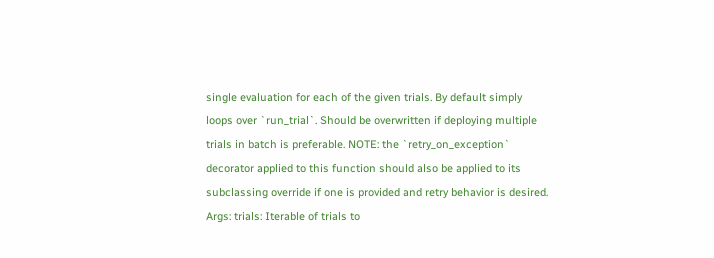single evaluation for each of the given trials. By default simply loops over `run_trial`. Should be overwritten if deploying multiple trials in batch is preferable. NOTE: the `retry_on_exception` decorator applied to this function should also be applied to its subclassing override if one is provided and retry behavior is desired. Args: trials: Iterable of trials to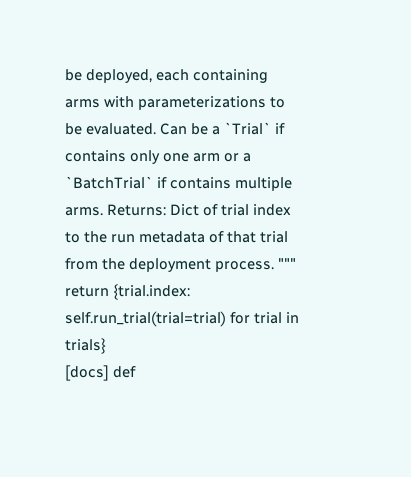be deployed, each containing arms with parameterizations to be evaluated. Can be a `Trial` if contains only one arm or a `BatchTrial` if contains multiple arms. Returns: Dict of trial index to the run metadata of that trial from the deployment process. """ return {trial.index: self.run_trial(trial=trial) for trial in trials}
[docs] def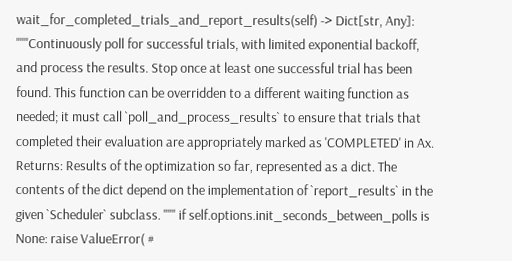wait_for_completed_trials_and_report_results(self) -> Dict[str, Any]: """Continuously poll for successful trials, with limited exponential backoff, and process the results. Stop once at least one successful trial has been found. This function can be overridden to a different waiting function as needed; it must call `poll_and_process_results` to ensure that trials that completed their evaluation are appropriately marked as 'COMPLETED' in Ax. Returns: Results of the optimization so far, represented as a dict. The contents of the dict depend on the implementation of `report_results` in the given `Scheduler` subclass. """ if self.options.init_seconds_between_polls is None: raise ValueError( #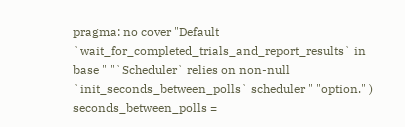pragma: no cover "Default `wait_for_completed_trials_and_report_results` in base " "`Scheduler` relies on non-null `init_seconds_between_polls` scheduler " "option." ) seconds_between_polls =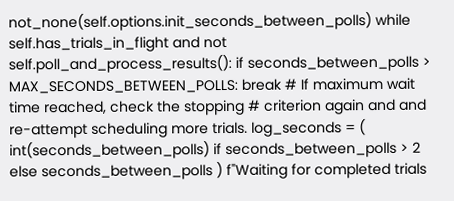not_none(self.options.init_seconds_between_polls) while self.has_trials_in_flight and not self.poll_and_process_results(): if seconds_between_polls > MAX_SECONDS_BETWEEN_POLLS: break # If maximum wait time reached, check the stopping # criterion again and and re-attempt scheduling more trials. log_seconds = ( int(seconds_between_polls) if seconds_between_polls > 2 else seconds_between_polls ) f"Waiting for completed trials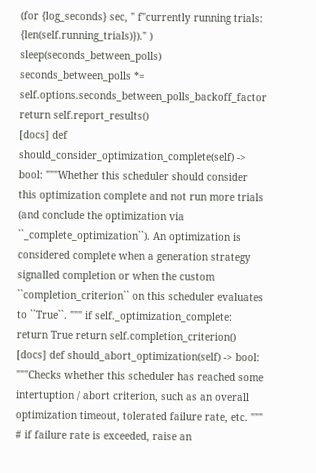(for {log_seconds} sec, " f"currently running trials: {len(self.running_trials)})." ) sleep(seconds_between_polls) seconds_between_polls *= self.options.seconds_between_polls_backoff_factor return self.report_results()
[docs] def should_consider_optimization_complete(self) -> bool: """Whether this scheduler should consider this optimization complete and not run more trials (and conclude the optimization via ``_complete_optimization``). An optimization is considered complete when a generation strategy signalled completion or when the custom ``completion_criterion`` on this scheduler evaluates to ``True``. """ if self._optimization_complete: return True return self.completion_criterion()
[docs] def should_abort_optimization(self) -> bool: """Checks whether this scheduler has reached some intertuption / abort criterion, such as an overall optimization timeout, tolerated failure rate, etc. """ # if failure rate is exceeded, raise an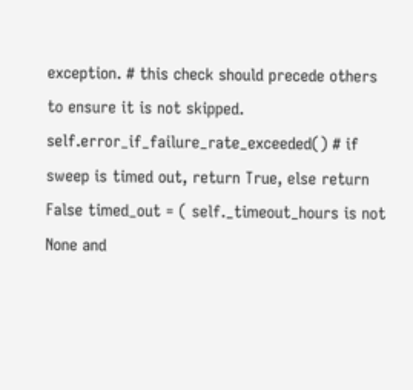exception. # this check should precede others to ensure it is not skipped. self.error_if_failure_rate_exceeded() # if sweep is timed out, return True, else return False timed_out = ( self._timeout_hours is not None and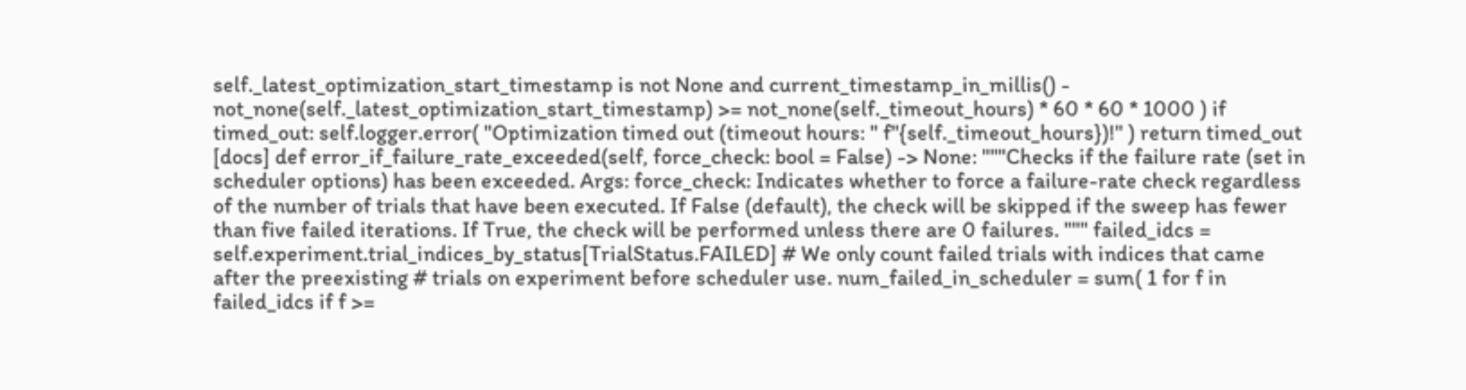self._latest_optimization_start_timestamp is not None and current_timestamp_in_millis() - not_none(self._latest_optimization_start_timestamp) >= not_none(self._timeout_hours) * 60 * 60 * 1000 ) if timed_out: self.logger.error( "Optimization timed out (timeout hours: " f"{self._timeout_hours})!" ) return timed_out
[docs] def error_if_failure_rate_exceeded(self, force_check: bool = False) -> None: """Checks if the failure rate (set in scheduler options) has been exceeded. Args: force_check: Indicates whether to force a failure-rate check regardless of the number of trials that have been executed. If False (default), the check will be skipped if the sweep has fewer than five failed iterations. If True, the check will be performed unless there are 0 failures. """ failed_idcs = self.experiment.trial_indices_by_status[TrialStatus.FAILED] # We only count failed trials with indices that came after the preexisting # trials on experiment before scheduler use. num_failed_in_scheduler = sum( 1 for f in failed_idcs if f >=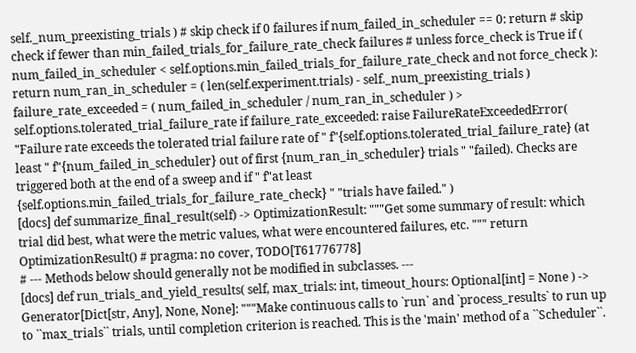self._num_preexisting_trials ) # skip check if 0 failures if num_failed_in_scheduler == 0: return # skip check if fewer than min_failed_trials_for_failure_rate_check failures # unless force_check is True if ( num_failed_in_scheduler < self.options.min_failed_trials_for_failure_rate_check and not force_check ): return num_ran_in_scheduler = ( len(self.experiment.trials) - self._num_preexisting_trials ) failure_rate_exceeded = ( num_failed_in_scheduler / num_ran_in_scheduler ) > self.options.tolerated_trial_failure_rate if failure_rate_exceeded: raise FailureRateExceededError( "Failure rate exceeds the tolerated trial failure rate of " f"{self.options.tolerated_trial_failure_rate} (at least " f"{num_failed_in_scheduler} out of first {num_ran_in_scheduler} trials " "failed). Checks are triggered both at the end of a sweep and if " f"at least {self.options.min_failed_trials_for_failure_rate_check} " "trials have failed." )
[docs] def summarize_final_result(self) -> OptimizationResult: """Get some summary of result: which trial did best, what were the metric values, what were encountered failures, etc. """ return OptimizationResult() # pragma: no cover, TODO[T61776778]
# --- Methods below should generally not be modified in subclasses. ---
[docs] def run_trials_and_yield_results( self, max_trials: int, timeout_hours: Optional[int] = None ) -> Generator[Dict[str, Any], None, None]: """Make continuous calls to `run` and `process_results` to run up to ``max_trials`` trials, until completion criterion is reached. This is the 'main' method of a ``Scheduler``.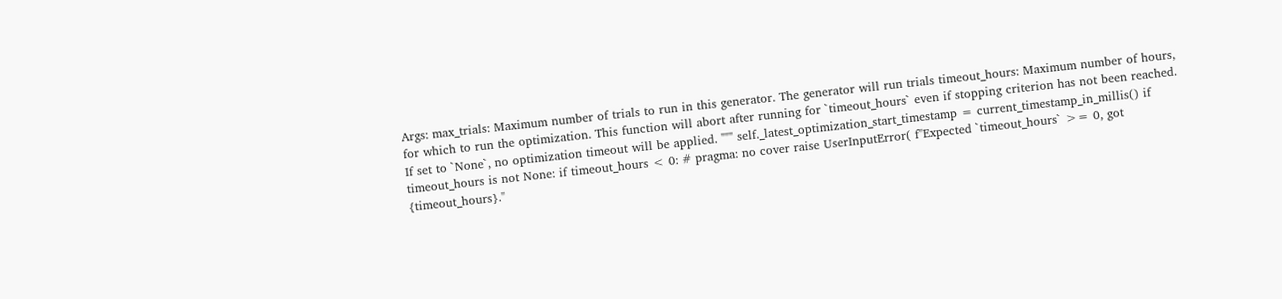Args: max_trials: Maximum number of trials to run in this generator. The generator will run trials timeout_hours: Maximum number of hours, for which to run the optimization. This function will abort after running for `timeout_hours` even if stopping criterion has not been reached. If set to `None`, no optimization timeout will be applied. """ self._latest_optimization_start_timestamp = current_timestamp_in_millis() if timeout_hours is not None: if timeout_hours < 0: # pragma: no cover raise UserInputError( f"Expected `timeout_hours` >= 0, got {timeout_hours}."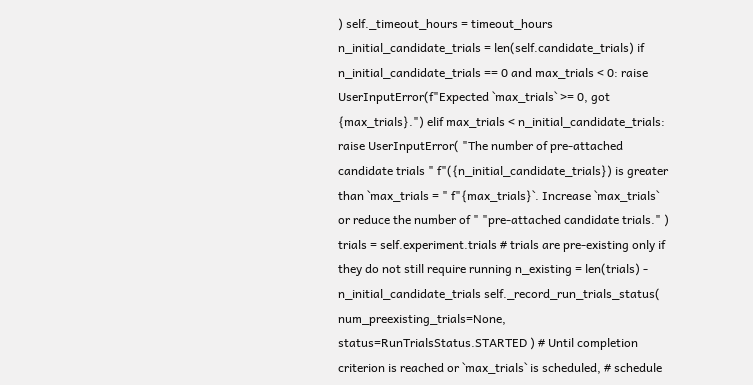) self._timeout_hours = timeout_hours n_initial_candidate_trials = len(self.candidate_trials) if n_initial_candidate_trials == 0 and max_trials < 0: raise UserInputError(f"Expected `max_trials` >= 0, got {max_trials}.") elif max_trials < n_initial_candidate_trials: raise UserInputError( "The number of pre-attached candidate trials " f"({n_initial_candidate_trials}) is greater than `max_trials = " f"{max_trials}`. Increase `max_trials` or reduce the number of " "pre-attached candidate trials." ) trials = self.experiment.trials # trials are pre-existing only if they do not still require running n_existing = len(trials) - n_initial_candidate_trials self._record_run_trials_status( num_preexisting_trials=None, status=RunTrialsStatus.STARTED ) # Until completion criterion is reached or `max_trials` is scheduled, # schedule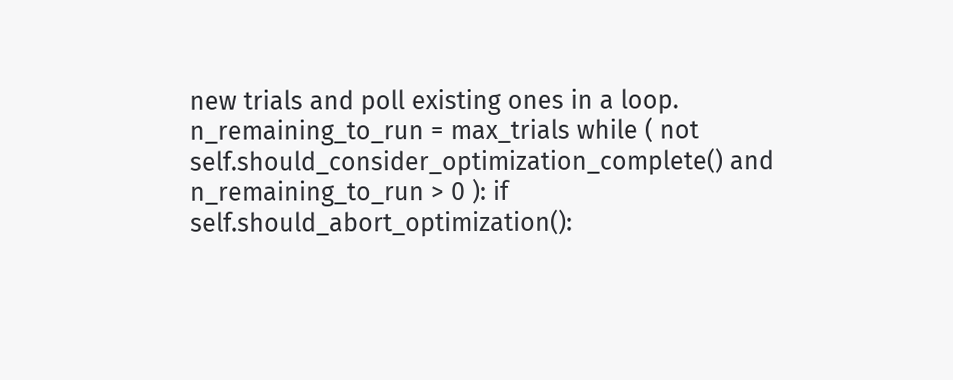new trials and poll existing ones in a loop. n_remaining_to_run = max_trials while ( not self.should_consider_optimization_complete() and n_remaining_to_run > 0 ): if self.should_abort_optimization():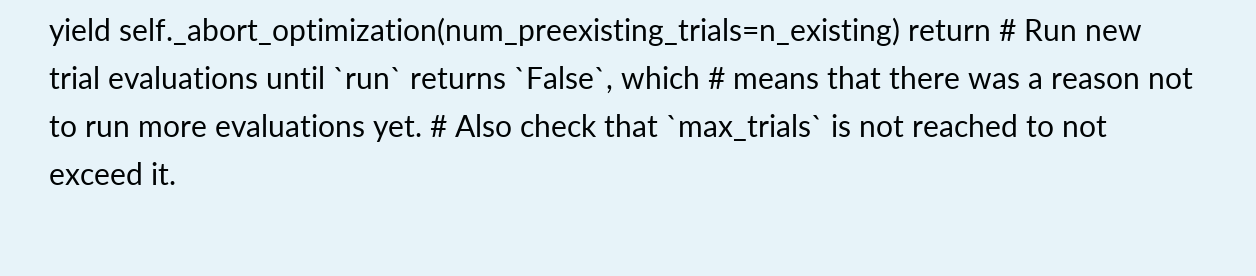yield self._abort_optimization(num_preexisting_trials=n_existing) return # Run new trial evaluations until `run` returns `False`, which # means that there was a reason not to run more evaluations yet. # Also check that `max_trials` is not reached to not exceed it.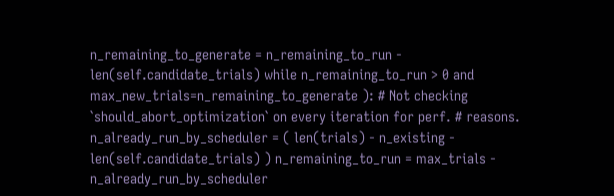n_remaining_to_generate = n_remaining_to_run - len(self.candidate_trials) while n_remaining_to_run > 0 and max_new_trials=n_remaining_to_generate ): # Not checking `should_abort_optimization` on every iteration for perf. # reasons. n_already_run_by_scheduler = ( len(trials) - n_existing - len(self.candidate_trials) ) n_remaining_to_run = max_trials - n_already_run_by_scheduler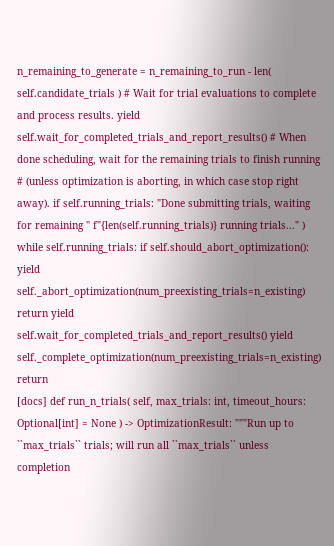n_remaining_to_generate = n_remaining_to_run - len( self.candidate_trials ) # Wait for trial evaluations to complete and process results. yield self.wait_for_completed_trials_and_report_results() # When done scheduling, wait for the remaining trials to finish running # (unless optimization is aborting, in which case stop right away). if self.running_trials: "Done submitting trials, waiting for remaining " f"{len(self.running_trials)} running trials..." ) while self.running_trials: if self.should_abort_optimization(): yield self._abort_optimization(num_preexisting_trials=n_existing) return yield self.wait_for_completed_trials_and_report_results() yield self._complete_optimization(num_preexisting_trials=n_existing) return
[docs] def run_n_trials( self, max_trials: int, timeout_hours: Optional[int] = None ) -> OptimizationResult: """Run up to ``max_trials`` trials; will run all ``max_trials`` unless completion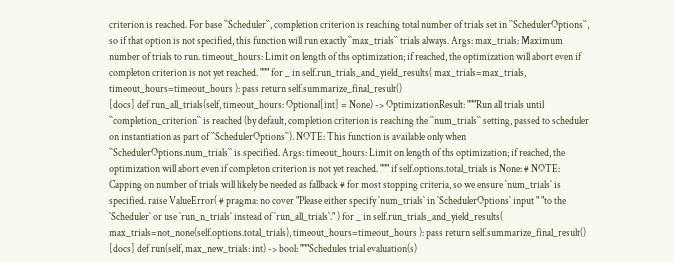criterion is reached. For base ``Scheduler``, completion criterion is reaching total number of trials set in ``SchedulerOptions``, so if that option is not specified, this function will run exactly ``max_trials`` trials always. Args: max_trials: Maximum number of trials to run. timeout_hours: Limit on length of ths optimization; if reached, the optimization will abort even if completon criterion is not yet reached. """ for _ in self.run_trials_and_yield_results( max_trials=max_trials, timeout_hours=timeout_hours ): pass return self.summarize_final_result()
[docs] def run_all_trials(self, timeout_hours: Optional[int] = None) -> OptimizationResult: """Run all trials until ``completion_criterion`` is reached (by default, completion criterion is reaching the ``num_trials`` setting, passed to scheduler on instantiation as part of ``SchedulerOptions``). NOTE: This function is available only when ``SchedulerOptions.num_trials`` is specified. Args: timeout_hours: Limit on length of ths optimization; if reached, the optimization will abort even if completon criterion is not yet reached. """ if self.options.total_trials is None: # NOTE: Capping on number of trials will likely be needed as fallback # for most stopping criteria, so we ensure `num_trials` is specified. raise ValueError( # pragma: no cover "Please either specify `num_trials` in `SchedulerOptions` input " "to the `Scheduler` or use `run_n_trials` instead of `run_all_trials`." ) for _ in self.run_trials_and_yield_results( max_trials=not_none(self.options.total_trials), timeout_hours=timeout_hours ): pass return self.summarize_final_result()
[docs] def run(self, max_new_trials: int) -> bool: """Schedules trial evaluation(s)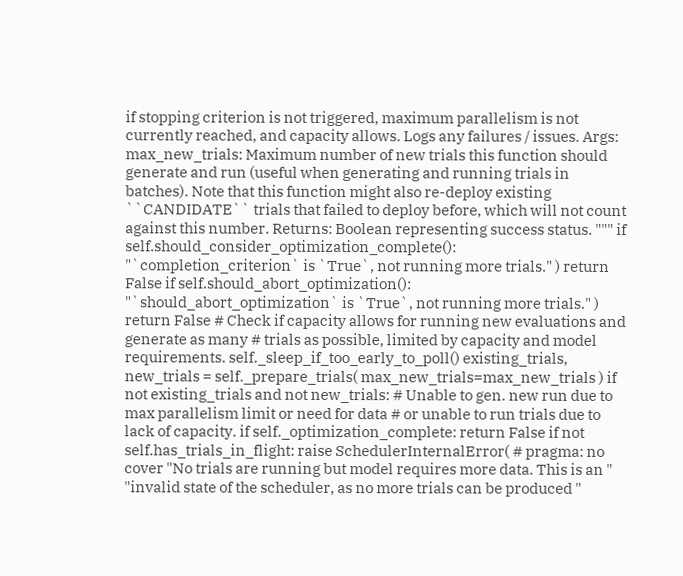if stopping criterion is not triggered, maximum parallelism is not currently reached, and capacity allows. Logs any failures / issues. Args: max_new_trials: Maximum number of new trials this function should generate and run (useful when generating and running trials in batches). Note that this function might also re-deploy existing ``CANDIDATE`` trials that failed to deploy before, which will not count against this number. Returns: Boolean representing success status. """ if self.should_consider_optimization_complete(): "`completion_criterion` is `True`, not running more trials." ) return False if self.should_abort_optimization(): "`should_abort_optimization` is `True`, not running more trials." ) return False # Check if capacity allows for running new evaluations and generate as many # trials as possible, limited by capacity and model requirements. self._sleep_if_too_early_to_poll() existing_trials, new_trials = self._prepare_trials( max_new_trials=max_new_trials ) if not existing_trials and not new_trials: # Unable to gen. new run due to max parallelism limit or need for data # or unable to run trials due to lack of capacity. if self._optimization_complete: return False if not self.has_trials_in_flight: raise SchedulerInternalError( # pragma: no cover "No trials are running but model requires more data. This is an " "invalid state of the scheduler, as no more trials can be produced "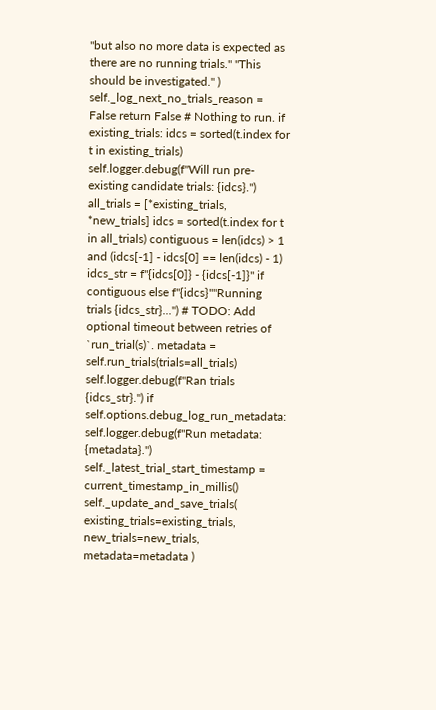"but also no more data is expected as there are no running trials." "This should be investigated." ) self._log_next_no_trials_reason = False return False # Nothing to run. if existing_trials: idcs = sorted(t.index for t in existing_trials) self.logger.debug(f"Will run pre-existing candidate trials: {idcs}.") all_trials = [*existing_trials, *new_trials] idcs = sorted(t.index for t in all_trials) contiguous = len(idcs) > 1 and (idcs[-1] - idcs[0] == len(idcs) - 1) idcs_str = f"{idcs[0]} - {idcs[-1]}" if contiguous else f"{idcs}""Running trials {idcs_str}...") # TODO: Add optional timeout between retries of `run_trial(s)`. metadata = self.run_trials(trials=all_trials) self.logger.debug(f"Ran trials {idcs_str}.") if self.options.debug_log_run_metadata: self.logger.debug(f"Run metadata: {metadata}.") self._latest_trial_start_timestamp = current_timestamp_in_millis() self._update_and_save_trials( existing_trials=existing_trials, new_trials=new_trials, metadata=metadata )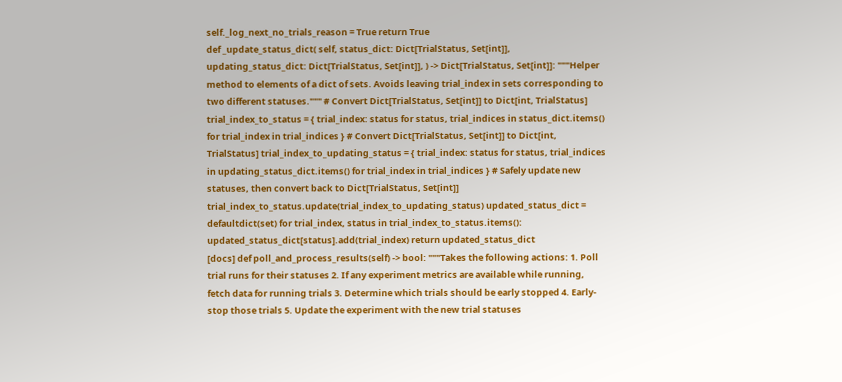self._log_next_no_trials_reason = True return True
def _update_status_dict( self, status_dict: Dict[TrialStatus, Set[int]], updating_status_dict: Dict[TrialStatus, Set[int]], ) -> Dict[TrialStatus, Set[int]]: """Helper method to elements of a dict of sets. Avoids leaving trial_index in sets corresponding to two different statuses.""" # Convert Dict[TrialStatus, Set[int]] to Dict[int, TrialStatus] trial_index_to_status = { trial_index: status for status, trial_indices in status_dict.items() for trial_index in trial_indices } # Convert Dict[TrialStatus, Set[int]] to Dict[int, TrialStatus] trial_index_to_updating_status = { trial_index: status for status, trial_indices in updating_status_dict.items() for trial_index in trial_indices } # Safely update new statuses, then convert back to Dict[TrialStatus, Set[int]] trial_index_to_status.update(trial_index_to_updating_status) updated_status_dict = defaultdict(set) for trial_index, status in trial_index_to_status.items(): updated_status_dict[status].add(trial_index) return updated_status_dict
[docs] def poll_and_process_results(self) -> bool: """Takes the following actions: 1. Poll trial runs for their statuses 2. If any experiment metrics are available while running, fetch data for running trials 3. Determine which trials should be early stopped 4. Early-stop those trials 5. Update the experiment with the new trial statuses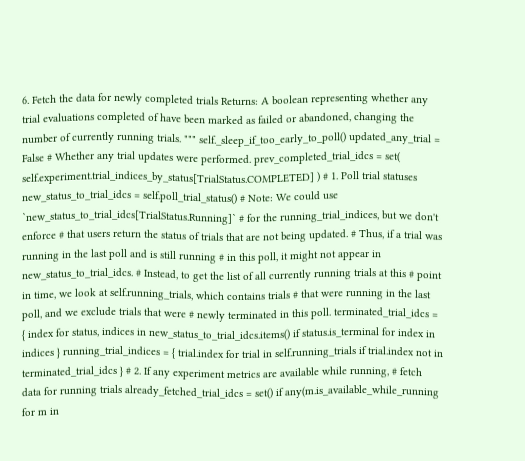6. Fetch the data for newly completed trials Returns: A boolean representing whether any trial evaluations completed of have been marked as failed or abandoned, changing the number of currently running trials. """ self._sleep_if_too_early_to_poll() updated_any_trial = False # Whether any trial updates were performed. prev_completed_trial_idcs = set( self.experiment.trial_indices_by_status[TrialStatus.COMPLETED] ) # 1. Poll trial statuses new_status_to_trial_idcs = self.poll_trial_status() # Note: We could use `new_status_to_trial_idcs[TrialStatus.Running]` # for the running_trial_indices, but we don't enforce # that users return the status of trials that are not being updated. # Thus, if a trial was running in the last poll and is still running # in this poll, it might not appear in new_status_to_trial_idcs. # Instead, to get the list of all currently running trials at this # point in time, we look at self.running_trials, which contains trials # that were running in the last poll, and we exclude trials that were # newly terminated in this poll. terminated_trial_idcs = { index for status, indices in new_status_to_trial_idcs.items() if status.is_terminal for index in indices } running_trial_indices = { trial.index for trial in self.running_trials if trial.index not in terminated_trial_idcs } # 2. If any experiment metrics are available while running, # fetch data for running trials already_fetched_trial_idcs = set() if any(m.is_available_while_running for m in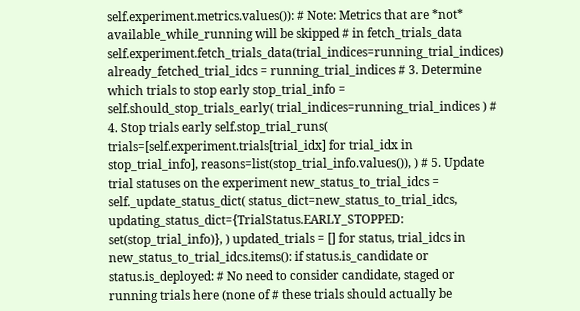self.experiment.metrics.values()): # Note: Metrics that are *not* available_while_running will be skipped # in fetch_trials_data self.experiment.fetch_trials_data(trial_indices=running_trial_indices) already_fetched_trial_idcs = running_trial_indices # 3. Determine which trials to stop early stop_trial_info = self.should_stop_trials_early( trial_indices=running_trial_indices ) # 4. Stop trials early self.stop_trial_runs( trials=[self.experiment.trials[trial_idx] for trial_idx in stop_trial_info], reasons=list(stop_trial_info.values()), ) # 5. Update trial statuses on the experiment new_status_to_trial_idcs = self._update_status_dict( status_dict=new_status_to_trial_idcs, updating_status_dict={TrialStatus.EARLY_STOPPED: set(stop_trial_info)}, ) updated_trials = [] for status, trial_idcs in new_status_to_trial_idcs.items(): if status.is_candidate or status.is_deployed: # No need to consider candidate, staged or running trials here (none of # these trials should actually be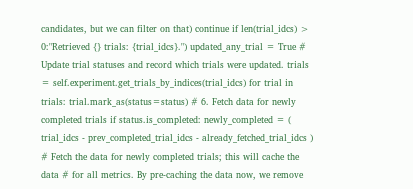candidates, but we can filter on that) continue if len(trial_idcs) > 0:"Retrieved {} trials: {trial_idcs}.") updated_any_trial = True # Update trial statuses and record which trials were updated. trials = self.experiment.get_trials_by_indices(trial_idcs) for trial in trials: trial.mark_as(status=status) # 6. Fetch data for newly completed trials if status.is_completed: newly_completed = ( trial_idcs - prev_completed_trial_idcs - already_fetched_trial_idcs ) # Fetch the data for newly completed trials; this will cache the data # for all metrics. By pre-caching the data now, we remove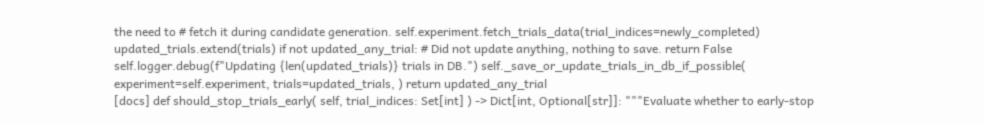the need to # fetch it during candidate generation. self.experiment.fetch_trials_data(trial_indices=newly_completed) updated_trials.extend(trials) if not updated_any_trial: # Did not update anything, nothing to save. return False self.logger.debug(f"Updating {len(updated_trials)} trials in DB.") self._save_or_update_trials_in_db_if_possible( experiment=self.experiment, trials=updated_trials, ) return updated_any_trial
[docs] def should_stop_trials_early( self, trial_indices: Set[int] ) -> Dict[int, Optional[str]]: """Evaluate whether to early-stop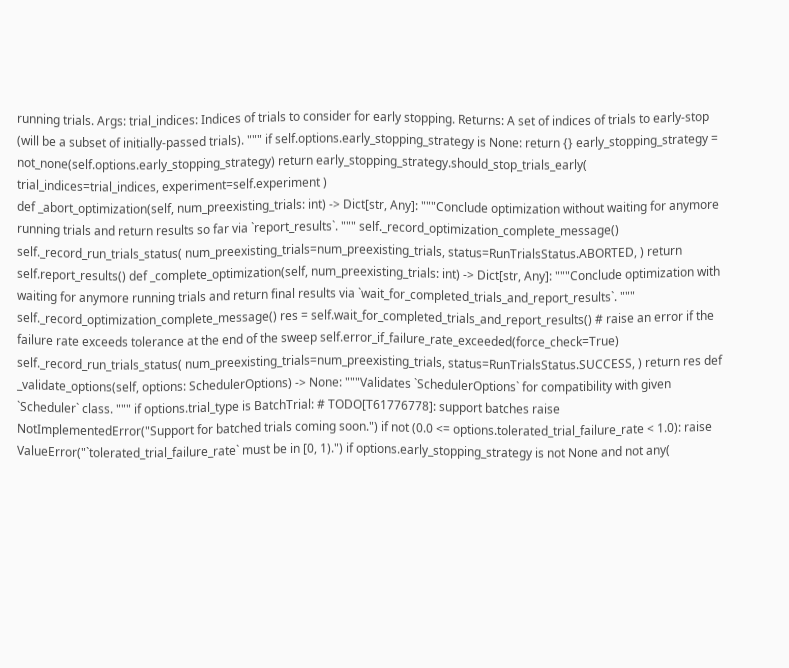running trials. Args: trial_indices: Indices of trials to consider for early stopping. Returns: A set of indices of trials to early-stop (will be a subset of initially-passed trials). """ if self.options.early_stopping_strategy is None: return {} early_stopping_strategy = not_none(self.options.early_stopping_strategy) return early_stopping_strategy.should_stop_trials_early( trial_indices=trial_indices, experiment=self.experiment )
def _abort_optimization(self, num_preexisting_trials: int) -> Dict[str, Any]: """Conclude optimization without waiting for anymore running trials and return results so far via `report_results`. """ self._record_optimization_complete_message() self._record_run_trials_status( num_preexisting_trials=num_preexisting_trials, status=RunTrialsStatus.ABORTED, ) return self.report_results() def _complete_optimization(self, num_preexisting_trials: int) -> Dict[str, Any]: """Conclude optimization with waiting for anymore running trials and return final results via `wait_for_completed_trials_and_report_results`. """ self._record_optimization_complete_message() res = self.wait_for_completed_trials_and_report_results() # raise an error if the failure rate exceeds tolerance at the end of the sweep self.error_if_failure_rate_exceeded(force_check=True) self._record_run_trials_status( num_preexisting_trials=num_preexisting_trials, status=RunTrialsStatus.SUCCESS, ) return res def _validate_options(self, options: SchedulerOptions) -> None: """Validates `SchedulerOptions` for compatibility with given `Scheduler` class. """ if options.trial_type is BatchTrial: # TODO[T61776778]: support batches raise NotImplementedError("Support for batched trials coming soon.") if not (0.0 <= options.tolerated_trial_failure_rate < 1.0): raise ValueError("`tolerated_trial_failure_rate` must be in [0, 1).") if options.early_stopping_strategy is not None and not any(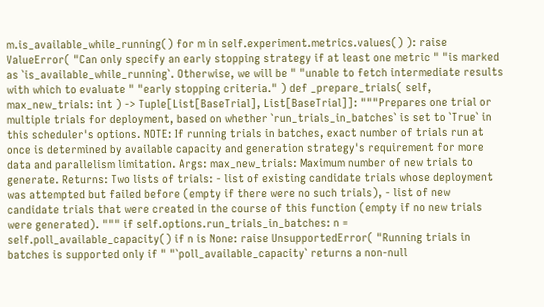m.is_available_while_running() for m in self.experiment.metrics.values() ): raise ValueError( "Can only specify an early stopping strategy if at least one metric " "is marked as `is_available_while_running`. Otherwise, we will be " "unable to fetch intermediate results with which to evaluate " "early stopping criteria." ) def _prepare_trials( self, max_new_trials: int ) -> Tuple[List[BaseTrial], List[BaseTrial]]: """Prepares one trial or multiple trials for deployment, based on whether `run_trials_in_batches` is set to `True` in this scheduler's options. NOTE: If running trials in batches, exact number of trials run at once is determined by available capacity and generation strategy's requirement for more data and parallelism limitation. Args: max_new_trials: Maximum number of new trials to generate. Returns: Two lists of trials: - list of existing candidate trials whose deployment was attempted but failed before (empty if there were no such trials), - list of new candidate trials that were created in the course of this function (empty if no new trials were generated). """ if self.options.run_trials_in_batches: n = self.poll_available_capacity() if n is None: raise UnsupportedError( "Running trials in batches is supported only if " "`poll_available_capacity` returns a non-null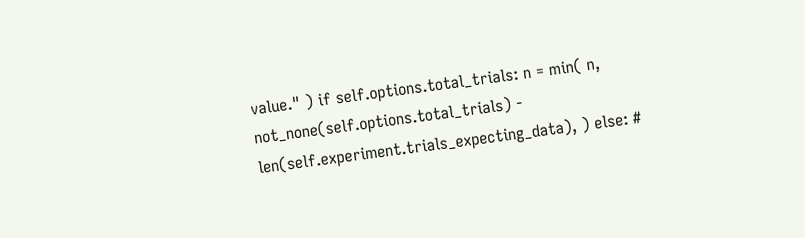value." ) if self.options.total_trials: n = min( n, not_none(self.options.total_trials) - len(self.experiment.trials_expecting_data), ) else: #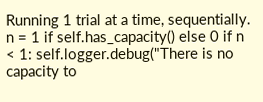Running 1 trial at a time, sequentially. n = 1 if self.has_capacity() else 0 if n < 1: self.logger.debug("There is no capacity to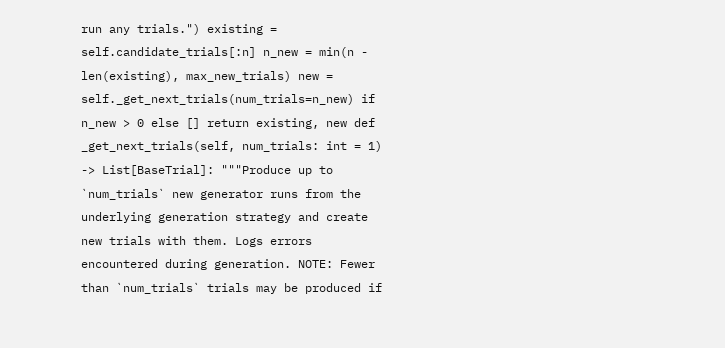run any trials.") existing = self.candidate_trials[:n] n_new = min(n - len(existing), max_new_trials) new = self._get_next_trials(num_trials=n_new) if n_new > 0 else [] return existing, new def _get_next_trials(self, num_trials: int = 1) -> List[BaseTrial]: """Produce up to `num_trials` new generator runs from the underlying generation strategy and create new trials with them. Logs errors encountered during generation. NOTE: Fewer than `num_trials` trials may be produced if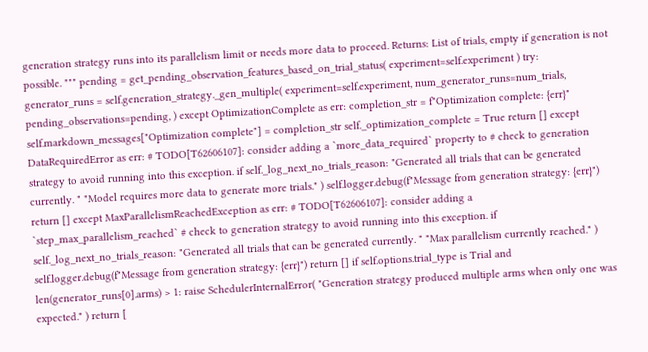generation strategy runs into its parallelism limit or needs more data to proceed. Returns: List of trials, empty if generation is not possible. """ pending = get_pending_observation_features_based_on_trial_status( experiment=self.experiment ) try: generator_runs = self.generation_strategy._gen_multiple( experiment=self.experiment, num_generator_runs=num_trials, pending_observations=pending, ) except OptimizationComplete as err: completion_str = f"Optimization complete: {err}" self.markdown_messages["Optimization complete"] = completion_str self._optimization_complete = True return [] except DataRequiredError as err: # TODO[T62606107]: consider adding a `more_data_required` property to # check to generation strategy to avoid running into this exception. if self._log_next_no_trials_reason: "Generated all trials that can be generated currently. " "Model requires more data to generate more trials." ) self.logger.debug(f"Message from generation strategy: {err}") return [] except MaxParallelismReachedException as err: # TODO[T62606107]: consider adding a `step_max_parallelism_reached` # check to generation strategy to avoid running into this exception. if self._log_next_no_trials_reason: "Generated all trials that can be generated currently. " "Max parallelism currently reached." ) self.logger.debug(f"Message from generation strategy: {err}") return [] if self.options.trial_type is Trial and len(generator_runs[0].arms) > 1: raise SchedulerInternalError( "Generation strategy produced multiple arms when only one was expected." ) return [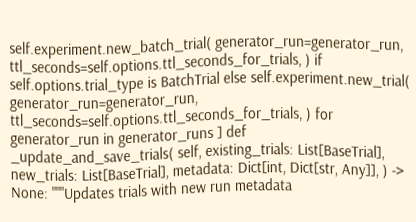self.experiment.new_batch_trial( generator_run=generator_run, ttl_seconds=self.options.ttl_seconds_for_trials, ) if self.options.trial_type is BatchTrial else self.experiment.new_trial( generator_run=generator_run, ttl_seconds=self.options.ttl_seconds_for_trials, ) for generator_run in generator_runs ] def _update_and_save_trials( self, existing_trials: List[BaseTrial], new_trials: List[BaseTrial], metadata: Dict[int, Dict[str, Any]], ) -> None: """Updates trials with new run metadata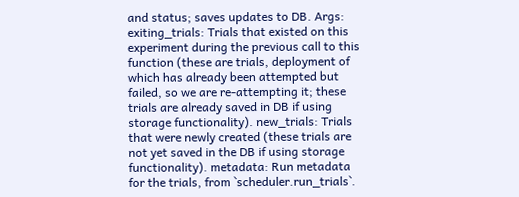and status; saves updates to DB. Args: exiting_trials: Trials that existed on this experiment during the previous call to this function (these are trials, deployment of which has already been attempted but failed, so we are re-attempting it; these trials are already saved in DB if using storage functionality). new_trials: Trials that were newly created (these trials are not yet saved in the DB if using storage functionality). metadata: Run metadata for the trials, from `scheduler.run_trials`.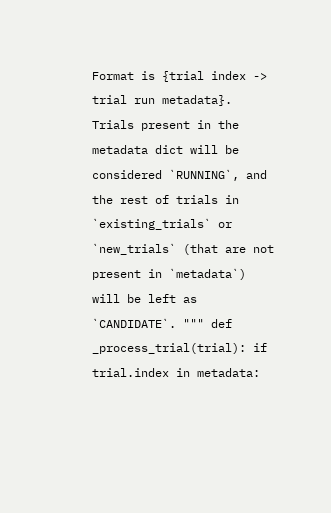Format is {trial index -> trial run metadata}. Trials present in the metadata dict will be considered `RUNNING`, and the rest of trials in `existing_trials` or `new_trials` (that are not present in `metadata`) will be left as `CANDIDATE`. """ def _process_trial(trial): if trial.index in metadata: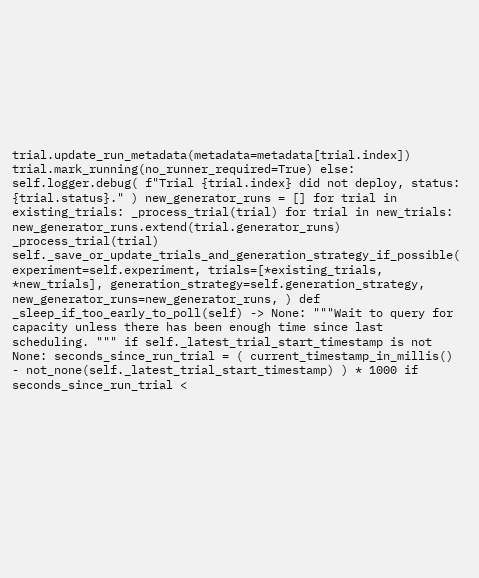trial.update_run_metadata(metadata=metadata[trial.index]) trial.mark_running(no_runner_required=True) else: self.logger.debug( f"Trial {trial.index} did not deploy, status: {trial.status}." ) new_generator_runs = [] for trial in existing_trials: _process_trial(trial) for trial in new_trials: new_generator_runs.extend(trial.generator_runs) _process_trial(trial) self._save_or_update_trials_and_generation_strategy_if_possible( experiment=self.experiment, trials=[*existing_trials, *new_trials], generation_strategy=self.generation_strategy, new_generator_runs=new_generator_runs, ) def _sleep_if_too_early_to_poll(self) -> None: """Wait to query for capacity unless there has been enough time since last scheduling. """ if self._latest_trial_start_timestamp is not None: seconds_since_run_trial = ( current_timestamp_in_millis() - not_none(self._latest_trial_start_timestamp) ) * 1000 if seconds_since_run_trial <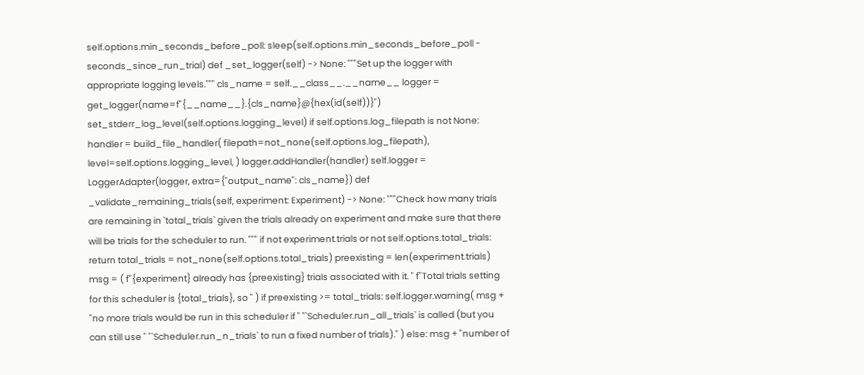self.options.min_seconds_before_poll: sleep(self.options.min_seconds_before_poll - seconds_since_run_trial) def _set_logger(self) -> None: """Set up the logger with appropriate logging levels.""" cls_name = self.__class__.__name__ logger = get_logger(name=f"{__name__}.{cls_name}@{hex(id(self))}") set_stderr_log_level(self.options.logging_level) if self.options.log_filepath is not None: handler = build_file_handler( filepath=not_none(self.options.log_filepath), level=self.options.logging_level, ) logger.addHandler(handler) self.logger = LoggerAdapter(logger, extra={"output_name": cls_name}) def _validate_remaining_trials(self, experiment: Experiment) -> None: """Check how many trials are remaining in `total_trials` given the trials already on experiment and make sure that there will be trials for the scheduler to run. """ if not experiment.trials or not self.options.total_trials: return total_trials = not_none(self.options.total_trials) preexisting = len(experiment.trials) msg = ( f"{experiment} already has {preexisting} trials associated with it. " f"Total trials setting for this scheduler is {total_trials}, so " ) if preexisting >= total_trials: self.logger.warning( msg + "no more trials would be run in this scheduler if " "`Scheduler.run_all_trials` is called (but you can still use " "`Scheduler.run_n_trials` to run a fixed number of trials)." ) else: msg + "number of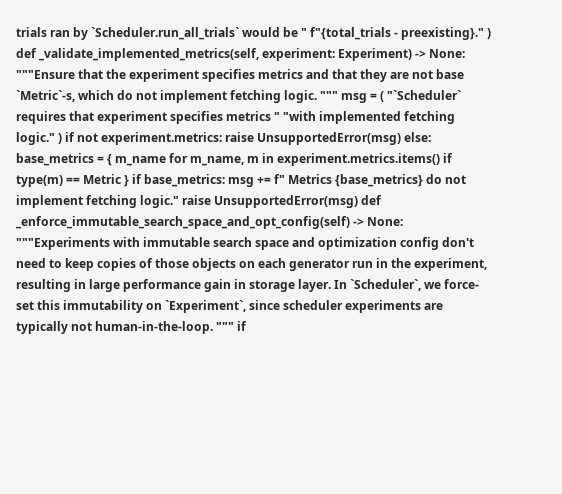trials ran by `Scheduler.run_all_trials` would be " f"{total_trials - preexisting}." ) def _validate_implemented_metrics(self, experiment: Experiment) -> None: """Ensure that the experiment specifies metrics and that they are not base `Metric`-s, which do not implement fetching logic. """ msg = ( "`Scheduler` requires that experiment specifies metrics " "with implemented fetching logic." ) if not experiment.metrics: raise UnsupportedError(msg) else: base_metrics = { m_name for m_name, m in experiment.metrics.items() if type(m) == Metric } if base_metrics: msg += f" Metrics {base_metrics} do not implement fetching logic." raise UnsupportedError(msg) def _enforce_immutable_search_space_and_opt_config(self) -> None: """Experiments with immutable search space and optimization config don't need to keep copies of those objects on each generator run in the experiment, resulting in large performance gain in storage layer. In `Scheduler`, we force-set this immutability on `Experiment`, since scheduler experiments are typically not human-in-the-loop. """ if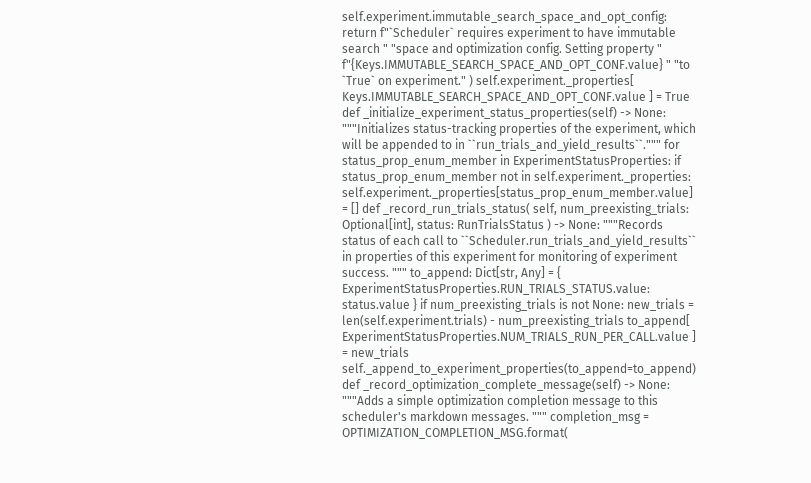self.experiment.immutable_search_space_and_opt_config: return f"`Scheduler` requires experiment to have immutable search " "space and optimization config. Setting property " f"{Keys.IMMUTABLE_SEARCH_SPACE_AND_OPT_CONF.value} " "to `True` on experiment." ) self.experiment._properties[ Keys.IMMUTABLE_SEARCH_SPACE_AND_OPT_CONF.value ] = True def _initialize_experiment_status_properties(self) -> None: """Initializes status-tracking properties of the experiment, which will be appended to in ``run_trials_and_yield_results``.""" for status_prop_enum_member in ExperimentStatusProperties: if status_prop_enum_member not in self.experiment._properties: self.experiment._properties[status_prop_enum_member.value] = [] def _record_run_trials_status( self, num_preexisting_trials: Optional[int], status: RunTrialsStatus ) -> None: """Records status of each call to ``Scheduler.run_trials_and_yield_results`` in properties of this experiment for monitoring of experiment success. """ to_append: Dict[str, Any] = { ExperimentStatusProperties.RUN_TRIALS_STATUS.value: status.value } if num_preexisting_trials is not None: new_trials = len(self.experiment.trials) - num_preexisting_trials to_append[ ExperimentStatusProperties.NUM_TRIALS_RUN_PER_CALL.value ] = new_trials self._append_to_experiment_properties(to_append=to_append) def _record_optimization_complete_message(self) -> None: """Adds a simple optimization completion message to this scheduler's markdown messages. """ completion_msg = OPTIMIZATION_COMPLETION_MSG.format(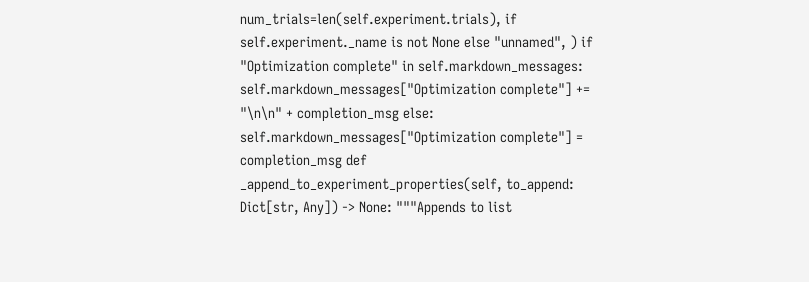num_trials=len(self.experiment.trials), if self.experiment._name is not None else "unnamed", ) if "Optimization complete" in self.markdown_messages: self.markdown_messages["Optimization complete"] += "\n\n" + completion_msg else: self.markdown_messages["Optimization complete"] = completion_msg def _append_to_experiment_properties(self, to_append: Dict[str, Any]) -> None: """Appends to list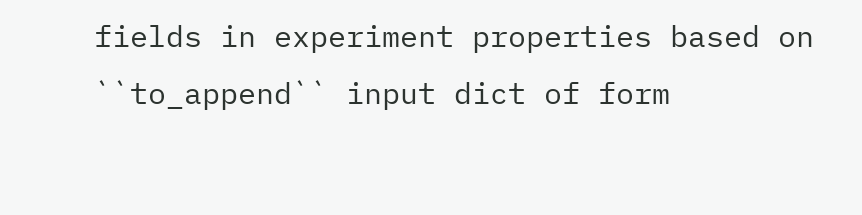fields in experiment properties based on ``to_append`` input dict of form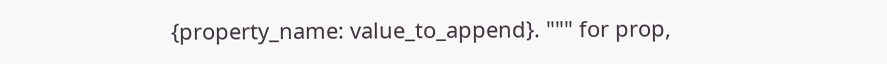{property_name: value_to_append}. """ for prop,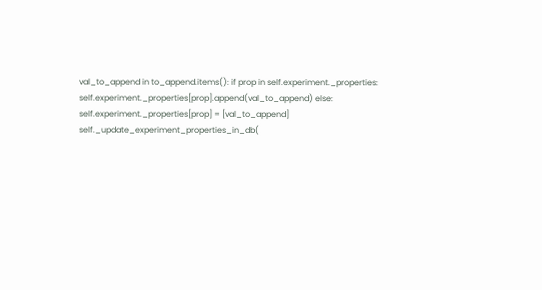val_to_append in to_append.items(): if prop in self.experiment._properties: self.experiment._properties[prop].append(val_to_append) else: self.experiment._properties[prop] = [val_to_append] self._update_experiment_properties_in_db(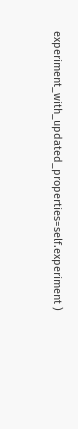experiment_with_updated_properties=self.experiment )